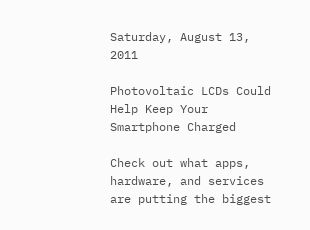Saturday, August 13, 2011

Photovoltaic LCDs Could Help Keep Your Smartphone Charged

Check out what apps, hardware, and services are putting the biggest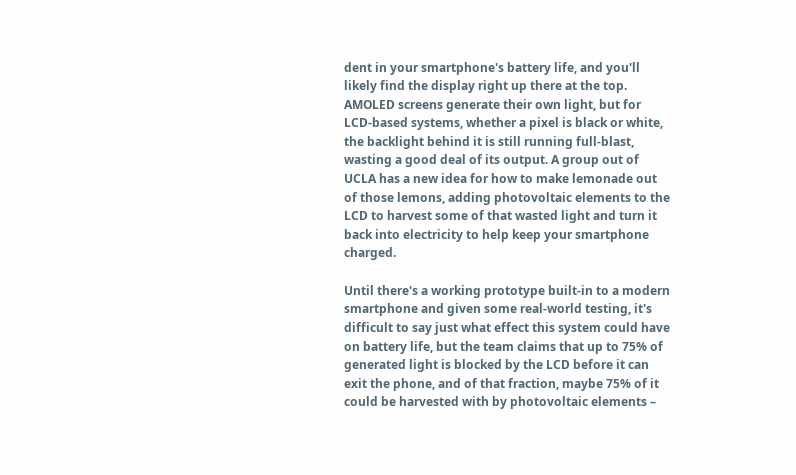dent in your smartphone's battery life, and you'll likely find the display right up there at the top. AMOLED screens generate their own light, but for LCD-based systems, whether a pixel is black or white, the backlight behind it is still running full-blast, wasting a good deal of its output. A group out of UCLA has a new idea for how to make lemonade out of those lemons, adding photovoltaic elements to the LCD to harvest some of that wasted light and turn it back into electricity to help keep your smartphone charged.

Until there's a working prototype built-in to a modern smartphone and given some real-world testing, it's difficult to say just what effect this system could have on battery life, but the team claims that up to 75% of generated light is blocked by the LCD before it can exit the phone, and of that fraction, maybe 75% of it could be harvested with by photovoltaic elements –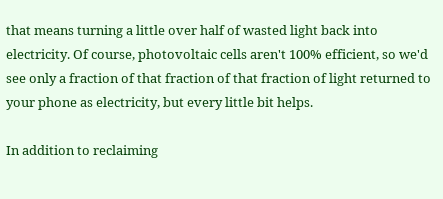that means turning a little over half of wasted light back into electricity. Of course, photovoltaic cells aren't 100% efficient, so we'd see only a fraction of that fraction of that fraction of light returned to your phone as electricity, but every little bit helps.

In addition to reclaiming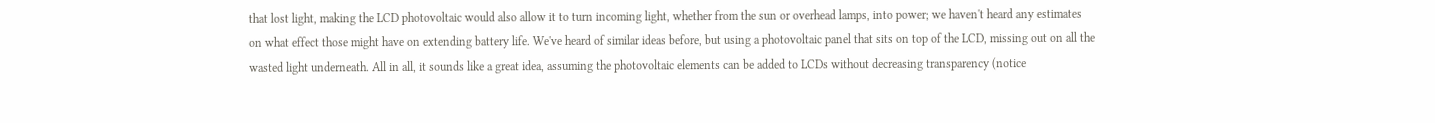that lost light, making the LCD photovoltaic would also allow it to turn incoming light, whether from the sun or overhead lamps, into power; we haven't heard any estimates on what effect those might have on extending battery life. We've heard of similar ideas before, but using a photovoltaic panel that sits on top of the LCD, missing out on all the wasted light underneath. All in all, it sounds like a great idea, assuming the photovoltaic elements can be added to LCDs without decreasing transparency (notice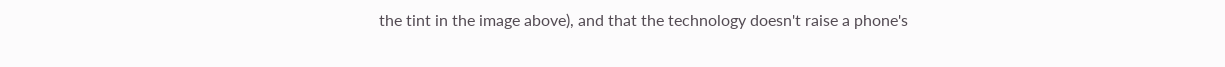the tint in the image above), and that the technology doesn't raise a phone's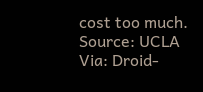cost too much.
Source: UCLA
Via: Droid-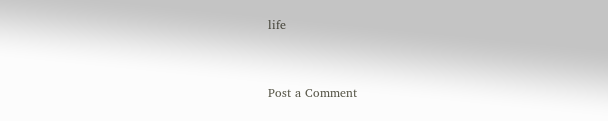life


Post a Comment